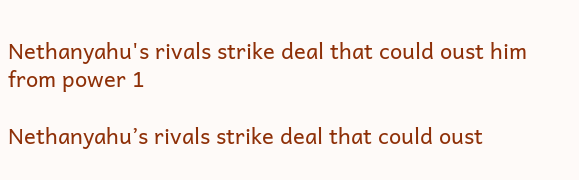Nethanyahu's rivals strike deal that could oust him from power 1

Nethanyahu’s rivals strike deal that could oust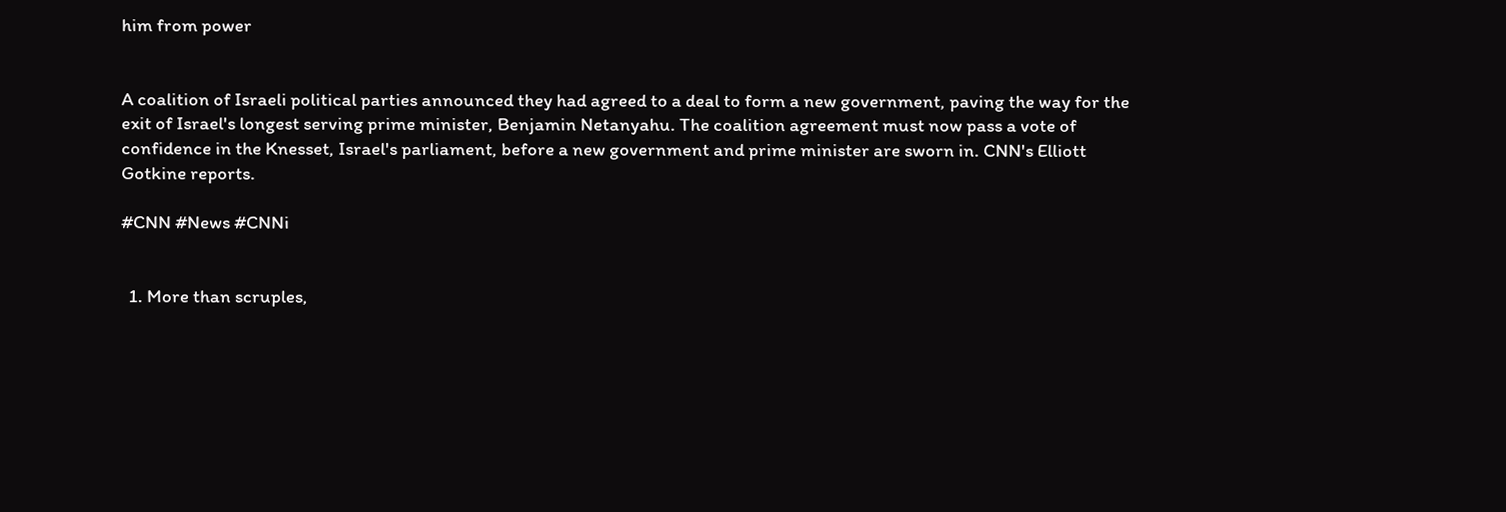him from power


A coalition of Israeli political parties announced they had agreed to a deal to form a new government, paving the way for the exit of Israel's longest serving prime minister, Benjamin Netanyahu. The coalition agreement must now pass a vote of confidence in the Knesset, Israel's parliament, before a new government and prime minister are sworn in. CNN's Elliott Gotkine reports.

#CNN #News #CNNi


  1. More than scruples,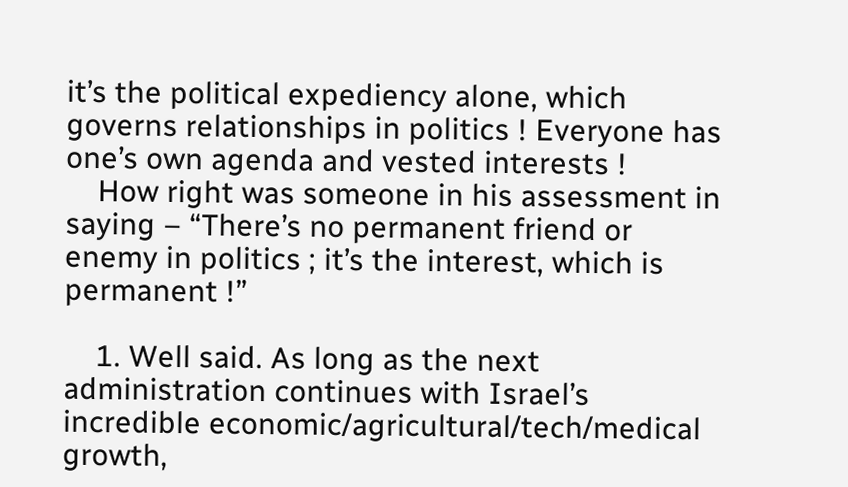it’s the political expediency alone, which governs relationships in politics ! Everyone has one’s own agenda and vested interests !
    How right was someone in his assessment in saying – “There’s no permanent friend or enemy in politics ; it’s the interest, which is permanent !”

    1. Well said. As long as the next administration continues with Israel’s incredible economic/agricultural/tech/medical growth,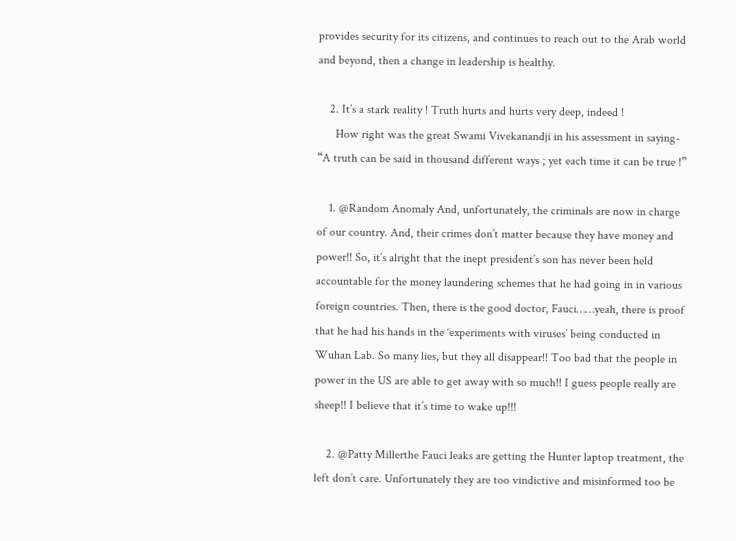provides security for its citizens, and continues to reach out to the Arab world and beyond, then a change in leadership is healthy.

    2. It’s a stark reality ! Truth hurts and hurts very deep, indeed !
      How right was the great Swami Vivekanandji in his assessment in saying- “A truth can be said in thousand different ways ; yet each time it can be true !”

    1. @Random Anomaly And, unfortunately, the criminals are now in charge of our country. And, their crimes don’t matter because they have money and power!! So, it’s alright that the inept president’s son has never been held accountable for the money laundering schemes that he had going in in various foreign countries. Then, there is the good doctor, Fauci……yeah, there is proof that he had his hands in the ‘experiments with viruses’ being conducted in Wuhan Lab. So many lies, but they all disappear!! Too bad that the people in power in the US are able to get away with so much!! I guess people really are sheep!! I believe that it’s time to wake up!!!

    2. @Patty Millerthe Fauci leaks are getting the Hunter laptop treatment, the left don’t care. Unfortunately they are too vindictive and misinformed too be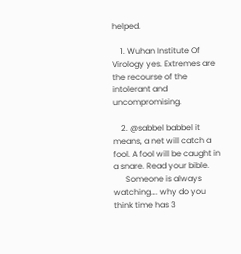helped.

    1. Wuhan Institute Of Virology yes. Extremes are the recourse of the intolerant and uncompromising.

    2. @sabbel babbel it means, a net will catch a fool. A fool will be caught in a snare. Read your bible.
      Someone is always watching…. why do you think time has 3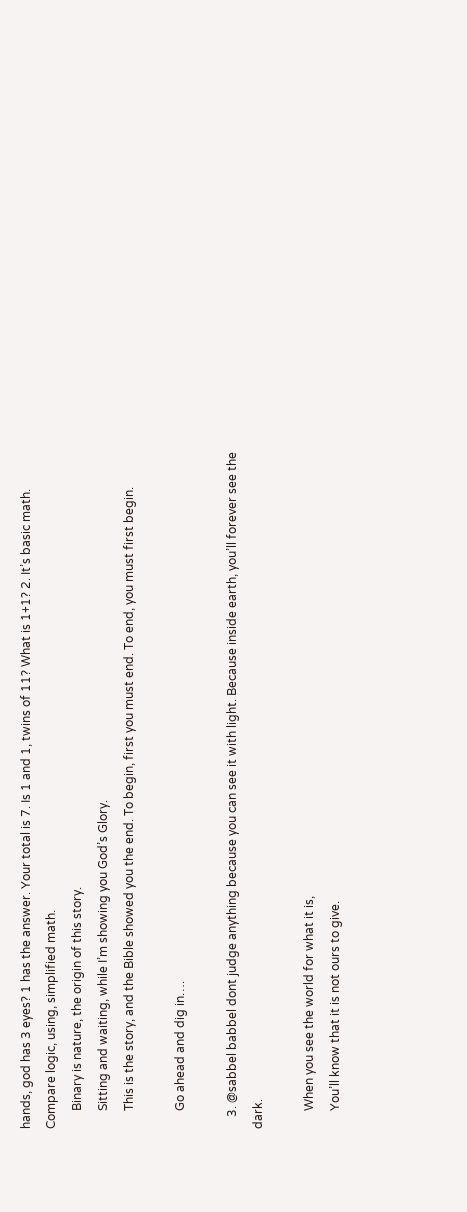hands, god has 3 eyes? 1 has the answer. Your total is 7. Is 1 and 1, twins of 11? What is 1+1? 2. It’s basic math. Compare logic, using, simplified math.
      Binary is nature, the origin of this story.
      Sitting and waiting, while I’m showing you God’s Glory.
      This is the story, and the Bible showed you the end. To begin, first you must end. To end, you must first begin.

      Go ahead and dig in….

    3. @sabbel babbel dont judge anything because you can see it with light. Because inside earth, you’ll forever see the dark.

      When you see the world for what it is,
      You’ll know that it is not ours to give.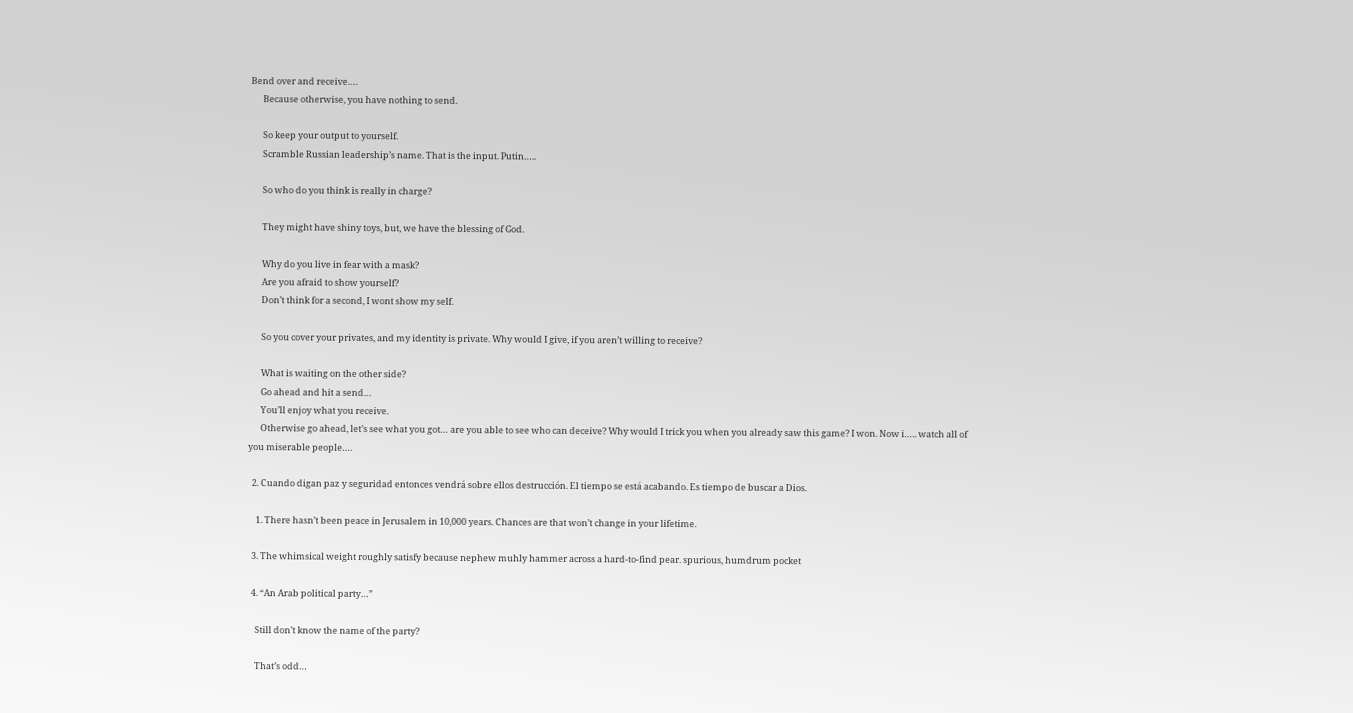Bend over and receive….
      Because otherwise, you have nothing to send.

      So keep your output to yourself.
      Scramble Russian leadership’s name. That is the input. Putin…..

      So who do you think is really in charge?

      They might have shiny toys, but, we have the blessing of God.

      Why do you live in fear with a mask?
      Are you afraid to show yourself?
      Don’t think for a second, I wont show my self.

      So you cover your privates, and my identity is private. Why would I give, if you aren’t willing to receive?

      What is waiting on the other side?
      Go ahead and hit a send…
      You’ll enjoy what you receive.
      Otherwise go ahead, let’s see what you got… are you able to see who can deceive? Why would I trick you when you already saw this game? I won. Now i….. watch all of you miserable people….

  2. Cuando digan paz y seguridad entonces vendrá sobre ellos destrucción. El tiempo se está acabando. Es tiempo de buscar a Dios.

    1. There hasn’t been peace in Jerusalem in 10,000 years. Chances are that won’t change in your lifetime.

  3. The whimsical weight roughly satisfy because nephew muhly hammer across a hard-to-find pear. spurious, humdrum pocket

  4. “An Arab political party…”

    Still don’t know the name of the party?

    That’s odd…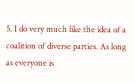5. I do very much like the idea of a coalition of diverse parties. As long as everyone is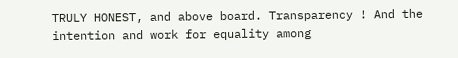TRULY HONEST, and above board. Transparency ! And the intention and work for equality among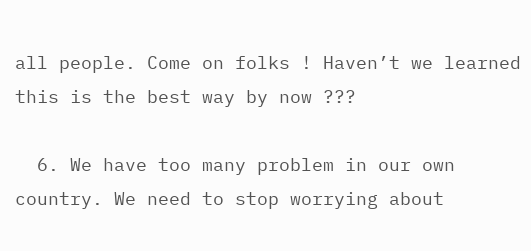all people. Come on folks ! Haven’t we learned this is the best way by now ???

  6. We have too many problem in our own country. We need to stop worrying about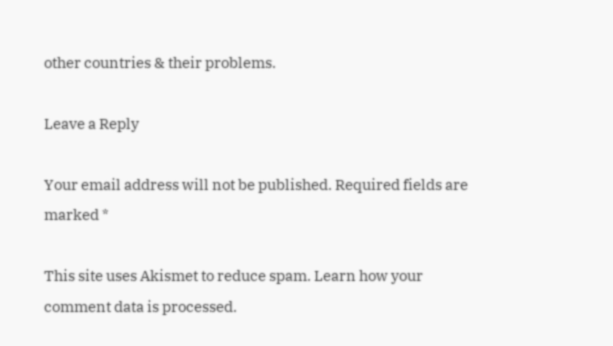other countries & their problems.

Leave a Reply

Your email address will not be published. Required fields are marked *

This site uses Akismet to reduce spam. Learn how your comment data is processed.